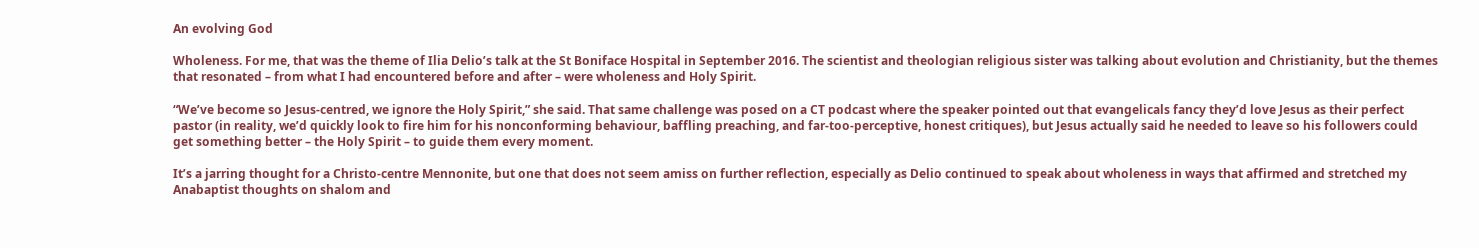An evolving God

Wholeness. For me, that was the theme of Ilia Delio’s talk at the St Boniface Hospital in September 2016. The scientist and theologian religious sister was talking about evolution and Christianity, but the themes that resonated – from what I had encountered before and after – were wholeness and Holy Spirit.

“We’ve become so Jesus-centred, we ignore the Holy Spirit,” she said. That same challenge was posed on a CT podcast where the speaker pointed out that evangelicals fancy they’d love Jesus as their perfect pastor (in reality, we’d quickly look to fire him for his nonconforming behaviour, baffling preaching, and far-too-perceptive, honest critiques), but Jesus actually said he needed to leave so his followers could get something better – the Holy Spirit – to guide them every moment.

It’s a jarring thought for a Christo-centre Mennonite, but one that does not seem amiss on further reflection, especially as Delio continued to speak about wholeness in ways that affirmed and stretched my Anabaptist thoughts on shalom and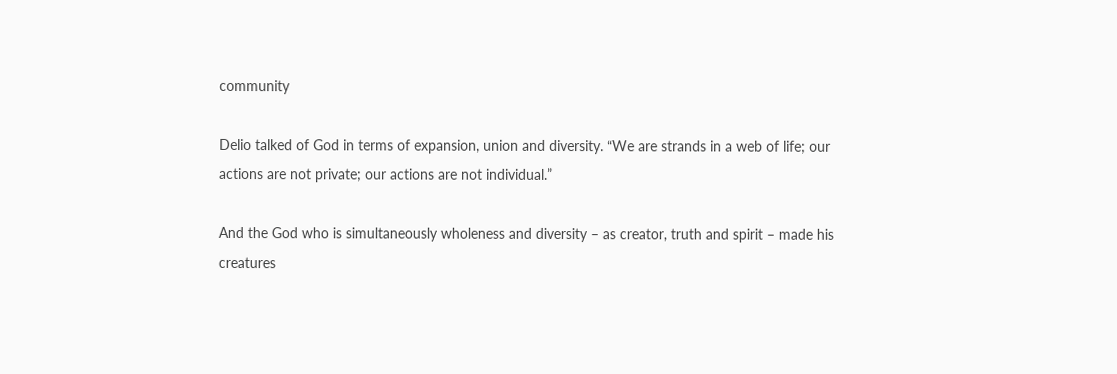community

Delio talked of God in terms of expansion, union and diversity. “We are strands in a web of life; our actions are not private; our actions are not individual.”

And the God who is simultaneously wholeness and diversity – as creator, truth and spirit – made his creatures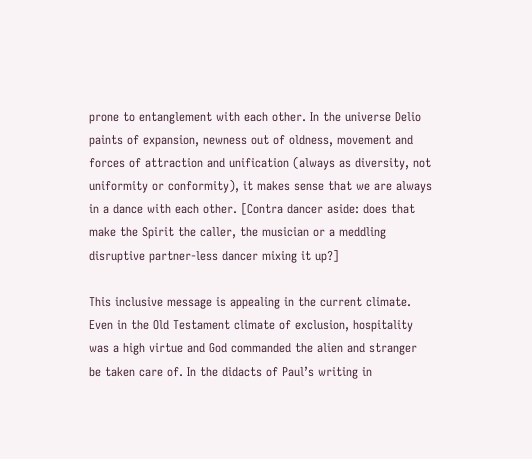prone to entanglement with each other. In the universe Delio paints of expansion, newness out of oldness, movement and forces of attraction and unification (always as diversity, not uniformity or conformity), it makes sense that we are always in a dance with each other. [Contra dancer aside: does that make the Spirit the caller, the musician or a meddling disruptive partner-less dancer mixing it up?]

This inclusive message is appealing in the current climate. Even in the Old Testament climate of exclusion, hospitality was a high virtue and God commanded the alien and stranger be taken care of. In the didacts of Paul’s writing in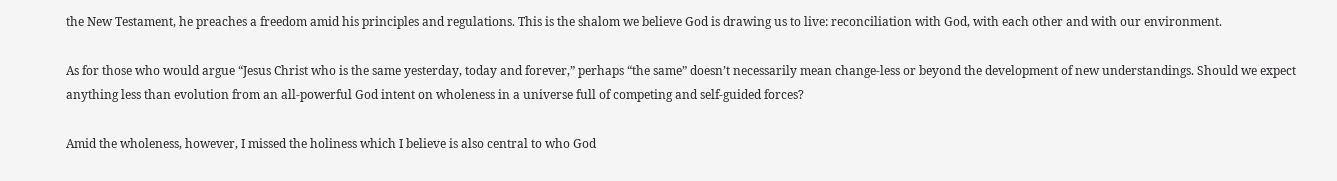the New Testament, he preaches a freedom amid his principles and regulations. This is the shalom we believe God is drawing us to live: reconciliation with God, with each other and with our environment.

As for those who would argue “Jesus Christ who is the same yesterday, today and forever,” perhaps “the same” doesn’t necessarily mean change-less or beyond the development of new understandings. Should we expect anything less than evolution from an all-powerful God intent on wholeness in a universe full of competing and self-guided forces?

Amid the wholeness, however, I missed the holiness which I believe is also central to who God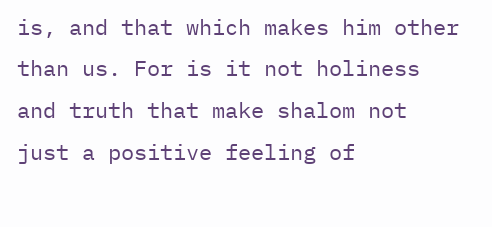is, and that which makes him other than us. For is it not holiness and truth that make shalom not just a positive feeling of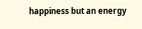happiness but an energy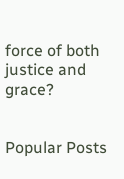force of both justice and grace?


Popular Posts